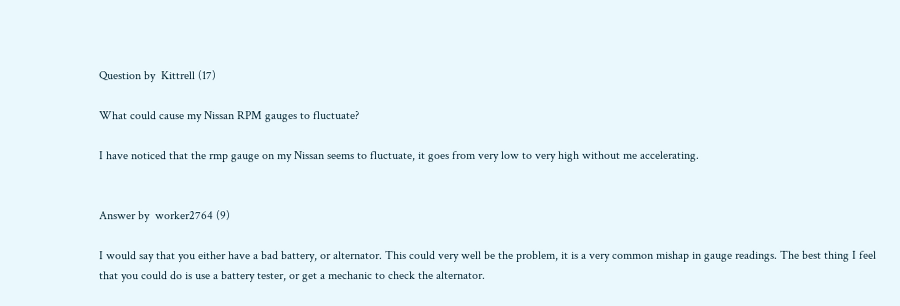Question by  Kittrell (17)

What could cause my Nissan RPM gauges to fluctuate?

I have noticed that the rmp gauge on my Nissan seems to fluctuate, it goes from very low to very high without me accelerating.


Answer by  worker2764 (9)

I would say that you either have a bad battery, or alternator. This could very well be the problem, it is a very common mishap in gauge readings. The best thing I feel that you could do is use a battery tester, or get a mechanic to check the alternator.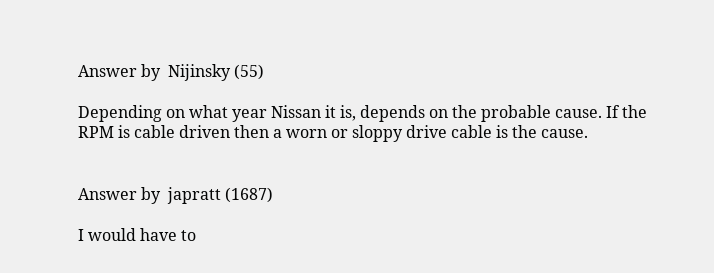Answer by  Nijinsky (55)

Depending on what year Nissan it is, depends on the probable cause. If the RPM is cable driven then a worn or sloppy drive cable is the cause.


Answer by  japratt (1687)

I would have to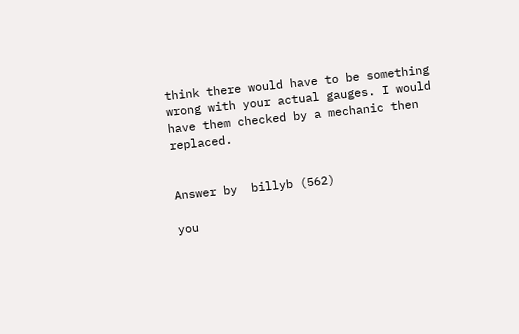think there would have to be something wrong with your actual gauges. I would have them checked by a mechanic then replaced.


Answer by  billyb (562)

you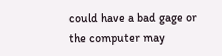could have a bad gage or the computer may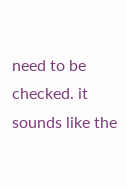need to be checked. it sounds like the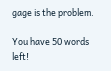gage is the problem.

You have 50 words left!